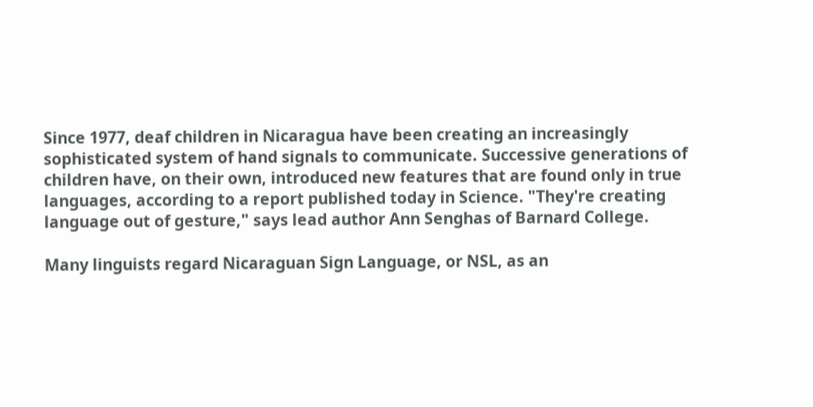Since 1977, deaf children in Nicaragua have been creating an increasingly sophisticated system of hand signals to communicate. Successive generations of children have, on their own, introduced new features that are found only in true languages, according to a report published today in Science. "They're creating language out of gesture," says lead author Ann Senghas of Barnard College.

Many linguists regard Nicaraguan Sign Language, or NSL, as an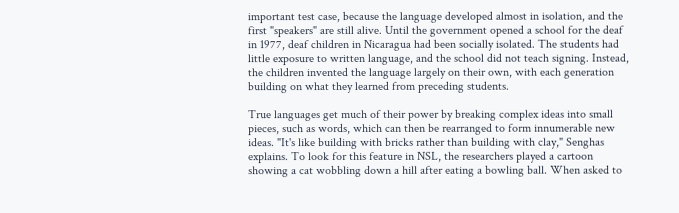important test case, because the language developed almost in isolation, and the first "speakers" are still alive. Until the government opened a school for the deaf in 1977, deaf children in Nicaragua had been socially isolated. The students had little exposure to written language, and the school did not teach signing. Instead, the children invented the language largely on their own, with each generation building on what they learned from preceding students.

True languages get much of their power by breaking complex ideas into small pieces, such as words, which can then be rearranged to form innumerable new ideas. "It's like building with bricks rather than building with clay," Senghas explains. To look for this feature in NSL, the researchers played a cartoon showing a cat wobbling down a hill after eating a bowling ball. When asked to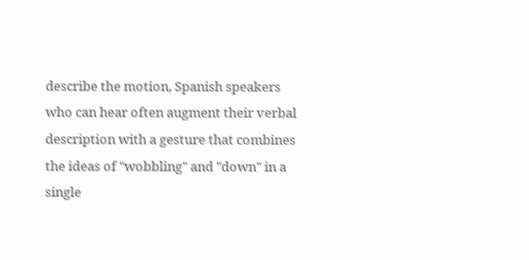describe the motion, Spanish speakers who can hear often augment their verbal description with a gesture that combines the ideas of "wobbling" and "down" in a single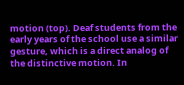motion (top). Deaf students from the early years of the school use a similar gesture, which is a direct analog of the distinctive motion. In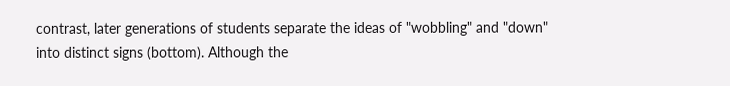contrast, later generations of students separate the ideas of "wobbling" and "down" into distinct signs (bottom). Although the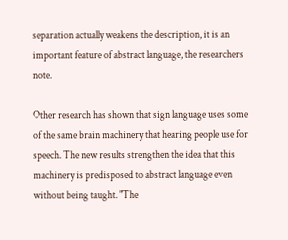separation actually weakens the description, it is an important feature of abstract language, the researchers note.

Other research has shown that sign language uses some of the same brain machinery that hearing people use for speech. The new results strengthen the idea that this machinery is predisposed to abstract language even without being taught. "The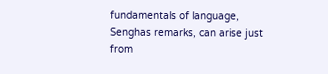fundamentals of language, Senghas remarks, can arise just from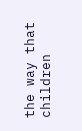the way that children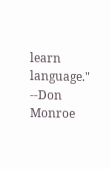learn language." --Don Monroe